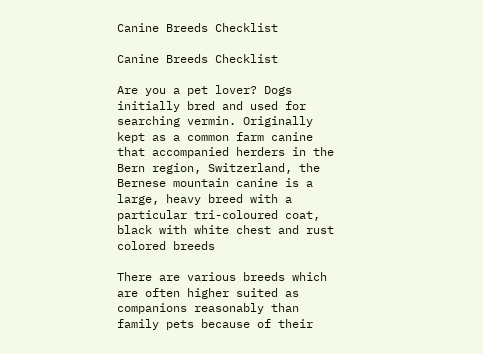Canine Breeds Checklist

Canine Breeds Checklist

Are you a pet lover? Dogs initially bred and used for searching vermin. Originally kept as a common farm canine that accompanied herders in the Bern region, Switzerland, the Bernese mountain canine is a large, heavy breed with a particular tri-coloured coat, black with white chest and rust colored breeds

There are various breeds which are often higher suited as companions reasonably than family pets because of their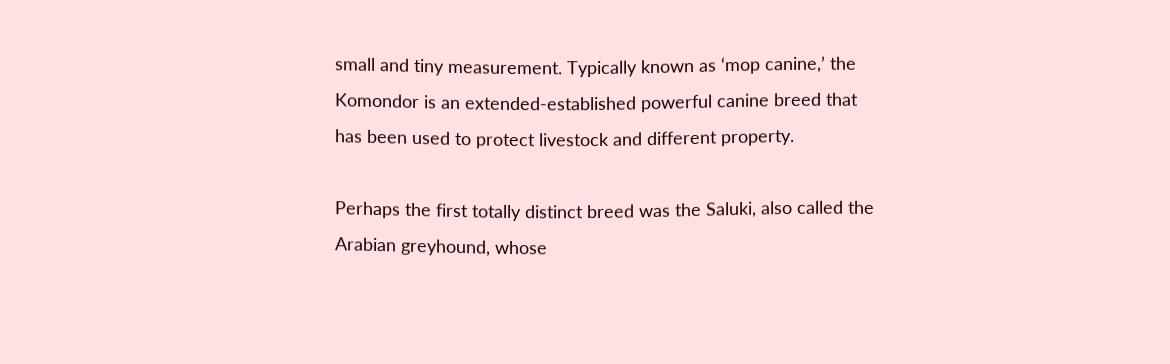small and tiny measurement. Typically known as ‘mop canine,’ the Komondor is an extended-established powerful canine breed that has been used to protect livestock and different property.

Perhaps the first totally distinct breed was the Saluki, also called the Arabian greyhound, whose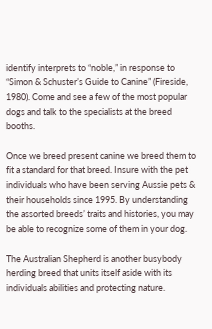identify interprets to “noble,” in response to “Simon & Schuster’s Guide to Canine” (Fireside, 1980). Come and see a few of the most popular dogs and talk to the specialists at the breed booths.

Once we breed present canine we breed them to fit a standard for that breed. Insure with the pet individuals who have been serving Aussie pets & their households since 1995. By understanding the assorted breeds’ traits and histories, you may be able to recognize some of them in your dog.

The Australian Shepherd is another busybody herding breed that units itself aside with its individuals abilities and protecting nature.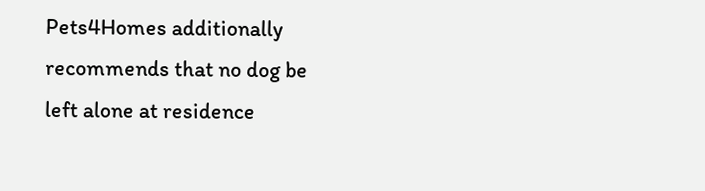Pets4Homes additionally recommends that no dog be left alone at residence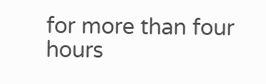for more than four hours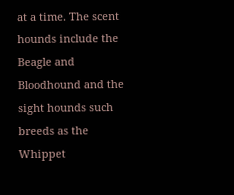at a time. The scent hounds include the Beagle and Bloodhound and the sight hounds such breeds as the Whippet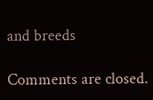and breeds

Comments are closed.